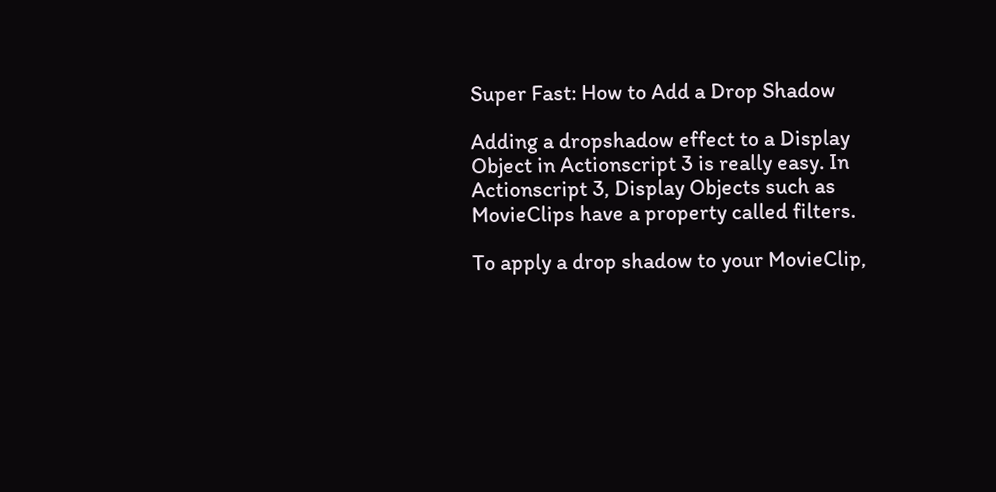Super Fast: How to Add a Drop Shadow

Adding a dropshadow effect to a Display Object in Actionscript 3 is really easy. In Actionscript 3, Display Objects such as MovieClips have a property called filters.

To apply a drop shadow to your MovieClip,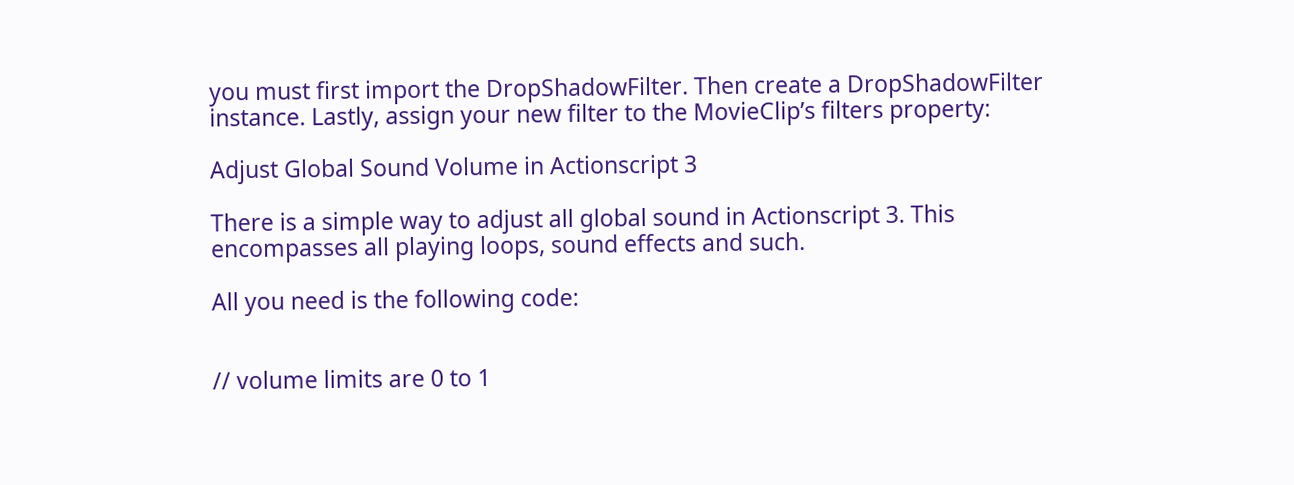you must first import the DropShadowFilter. Then create a DropShadowFilter instance. Lastly, assign your new filter to the MovieClip’s filters property:

Adjust Global Sound Volume in Actionscript 3

There is a simple way to adjust all global sound in Actionscript 3. This encompasses all playing loops, sound effects and such.

All you need is the following code:


// volume limits are 0 to 1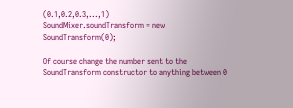(0.1,0.2,0.3,...,1)
SoundMixer.soundTransform = new SoundTransform(0);

Of course change the number sent to the SoundTransform constructor to anything between 0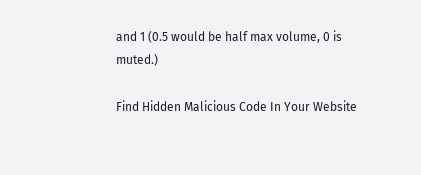and 1 (0.5 would be half max volume, 0 is muted.)

Find Hidden Malicious Code In Your Website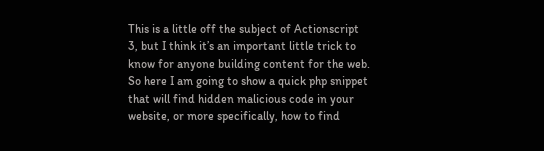This is a little off the subject of Actionscript 3, but I think it’s an important little trick to know for anyone building content for the web. So here I am going to show a quick php snippet that will find hidden malicious code in your website, or more specifically, how to find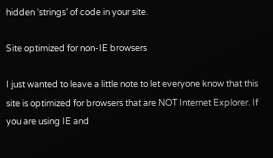hidden ‘strings’ of code in your site.

Site optimized for non-IE browsers

I just wanted to leave a little note to let everyone know that this site is optimized for browsers that are NOT Internet Explorer. If you are using IE and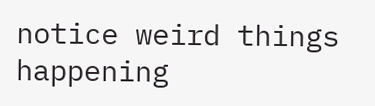notice weird things happening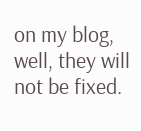on my blog, well, they will not be fixed.